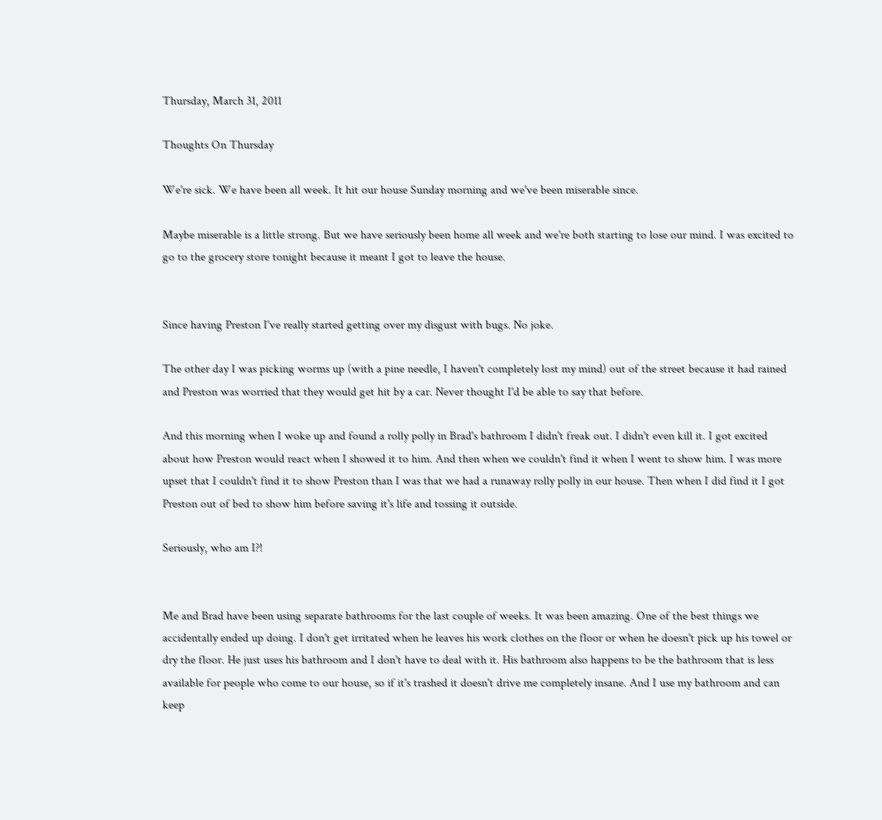Thursday, March 31, 2011

Thoughts On Thursday

We're sick. We have been all week. It hit our house Sunday morning and we've been miserable since.

Maybe miserable is a little strong. But we have seriously been home all week and we're both starting to lose our mind. I was excited to go to the grocery store tonight because it meant I got to leave the house.


Since having Preston I've really started getting over my disgust with bugs. No joke.

The other day I was picking worms up (with a pine needle, I haven't completely lost my mind) out of the street because it had rained and Preston was worried that they would get hit by a car. Never thought I'd be able to say that before.

And this morning when I woke up and found a rolly polly in Brad's bathroom I didn't freak out. I didn't even kill it. I got excited about how Preston would react when I showed it to him. And then when we couldn't find it when I went to show him. I was more upset that I couldn't find it to show Preston than I was that we had a runaway rolly polly in our house. Then when I did find it I got Preston out of bed to show him before saving it's life and tossing it outside.

Seriously, who am I?!


Me and Brad have been using separate bathrooms for the last couple of weeks. It was been amazing. One of the best things we accidentally ended up doing. I don't get irritated when he leaves his work clothes on the floor or when he doesn't pick up his towel or dry the floor. He just uses his bathroom and I don't have to deal with it. His bathroom also happens to be the bathroom that is less available for people who come to our house, so if it's trashed it doesn't drive me completely insane. And I use my bathroom and can keep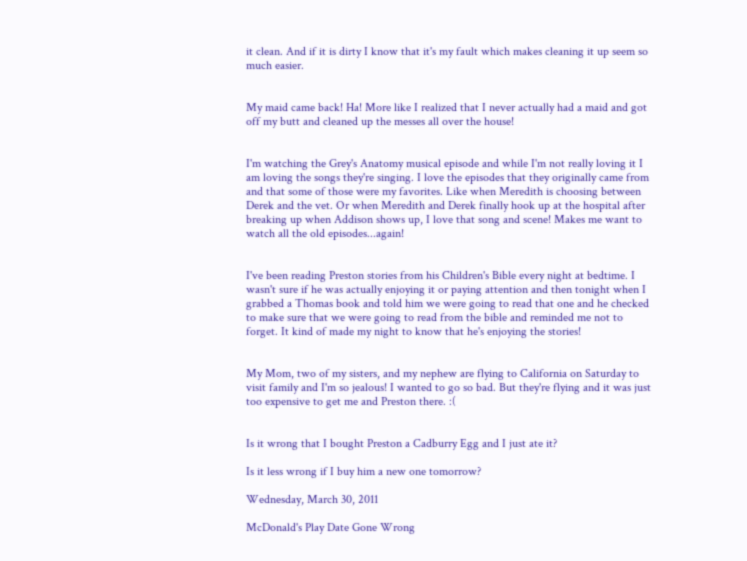it clean. And if it is dirty I know that it's my fault which makes cleaning it up seem so much easier.


My maid came back! Ha! More like I realized that I never actually had a maid and got off my butt and cleaned up the messes all over the house!


I'm watching the Grey's Anatomy musical episode and while I'm not really loving it I am loving the songs they're singing. I love the episodes that they originally came from and that some of those were my favorites. Like when Meredith is choosing between Derek and the vet. Or when Meredith and Derek finally hook up at the hospital after breaking up when Addison shows up, I love that song and scene! Makes me want to watch all the old episodes...again!


I've been reading Preston stories from his Children's Bible every night at bedtime. I wasn't sure if he was actually enjoying it or paying attention and then tonight when I grabbed a Thomas book and told him we were going to read that one and he checked to make sure that we were going to read from the bible and reminded me not to forget. It kind of made my night to know that he's enjoying the stories!


My Mom, two of my sisters, and my nephew are flying to California on Saturday to visit family and I'm so jealous! I wanted to go so bad. But they're flying and it was just too expensive to get me and Preston there. :(


Is it wrong that I bought Preston a Cadburry Egg and I just ate it?

Is it less wrong if I buy him a new one tomorrow?

Wednesday, March 30, 2011

McDonald's Play Date Gone Wrong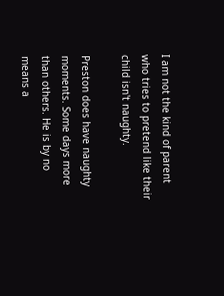I am not the kind of parent who tries to pretend like their child isn't naughty.

Preston does have naughty moments. Some days more than others. He is by no means a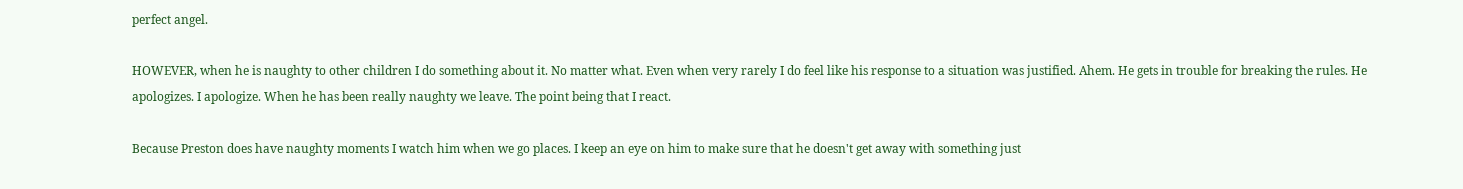perfect angel.

HOWEVER, when he is naughty to other children I do something about it. No matter what. Even when very rarely I do feel like his response to a situation was justified. Ahem. He gets in trouble for breaking the rules. He apologizes. I apologize. When he has been really naughty we leave. The point being that I react.

Because Preston does have naughty moments I watch him when we go places. I keep an eye on him to make sure that he doesn't get away with something just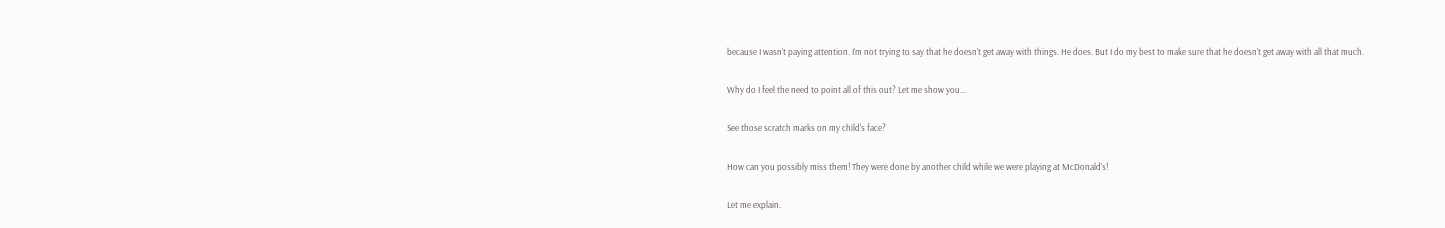because I wasn't paying attention. I'm not trying to say that he doesn't get away with things. He does. But I do my best to make sure that he doesn't get away with all that much.

Why do I feel the need to point all of this out? Let me show you...

See those scratch marks on my child's face?

How can you possibly miss them! They were done by another child while we were playing at McDonald's!

Let me explain.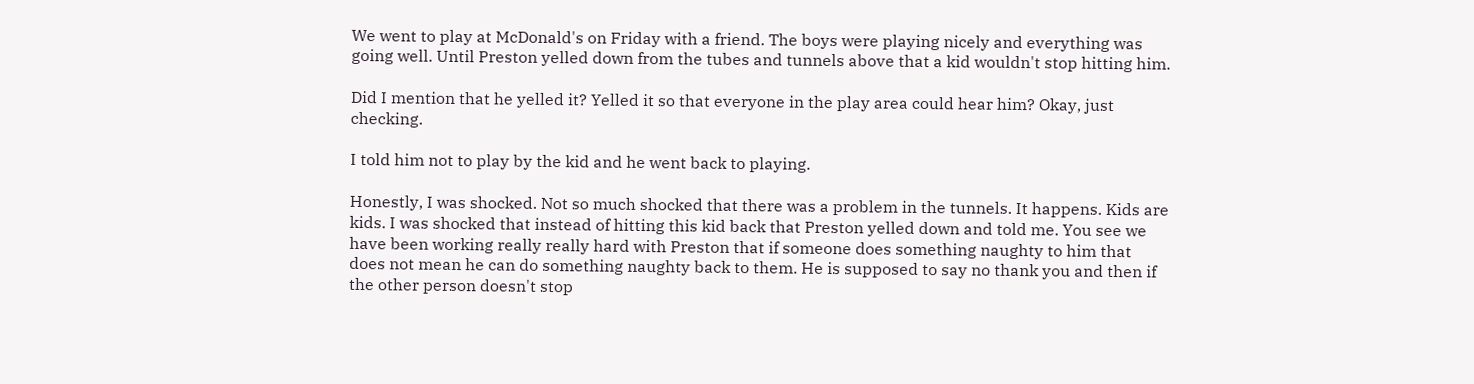We went to play at McDonald's on Friday with a friend. The boys were playing nicely and everything was going well. Until Preston yelled down from the tubes and tunnels above that a kid wouldn't stop hitting him.

Did I mention that he yelled it? Yelled it so that everyone in the play area could hear him? Okay, just checking.

I told him not to play by the kid and he went back to playing.

Honestly, I was shocked. Not so much shocked that there was a problem in the tunnels. It happens. Kids are kids. I was shocked that instead of hitting this kid back that Preston yelled down and told me. You see we have been working really really hard with Preston that if someone does something naughty to him that does not mean he can do something naughty back to them. He is supposed to say no thank you and then if the other person doesn't stop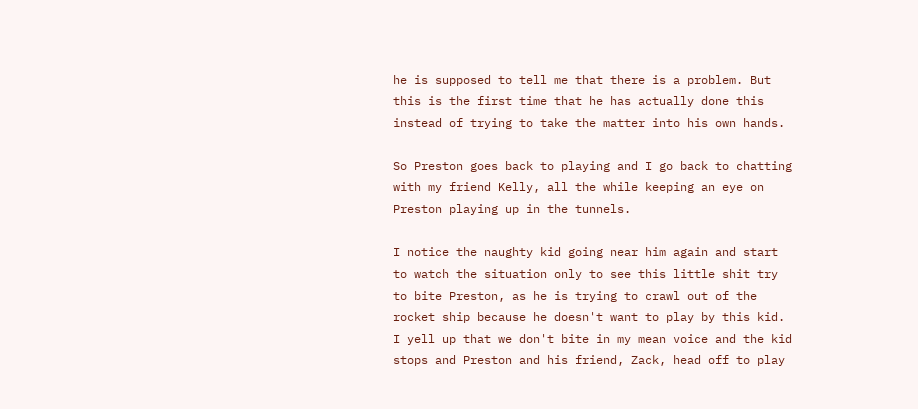he is supposed to tell me that there is a problem. But this is the first time that he has actually done this instead of trying to take the matter into his own hands.

So Preston goes back to playing and I go back to chatting with my friend Kelly, all the while keeping an eye on Preston playing up in the tunnels.

I notice the naughty kid going near him again and start to watch the situation only to see this little shit try to bite Preston, as he is trying to crawl out of the rocket ship because he doesn't want to play by this kid. I yell up that we don't bite in my mean voice and the kid stops and Preston and his friend, Zack, head off to play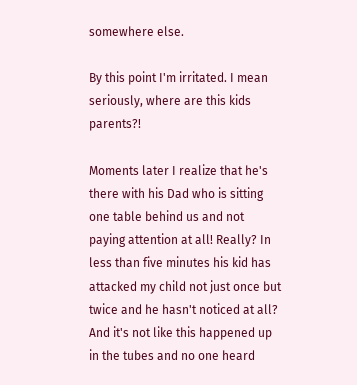somewhere else.

By this point I'm irritated. I mean seriously, where are this kids parents?!

Moments later I realize that he's there with his Dad who is sitting one table behind us and not paying attention at all! Really? In less than five minutes his kid has attacked my child not just once but twice and he hasn't noticed at all? And it's not like this happened up in the tubes and no one heard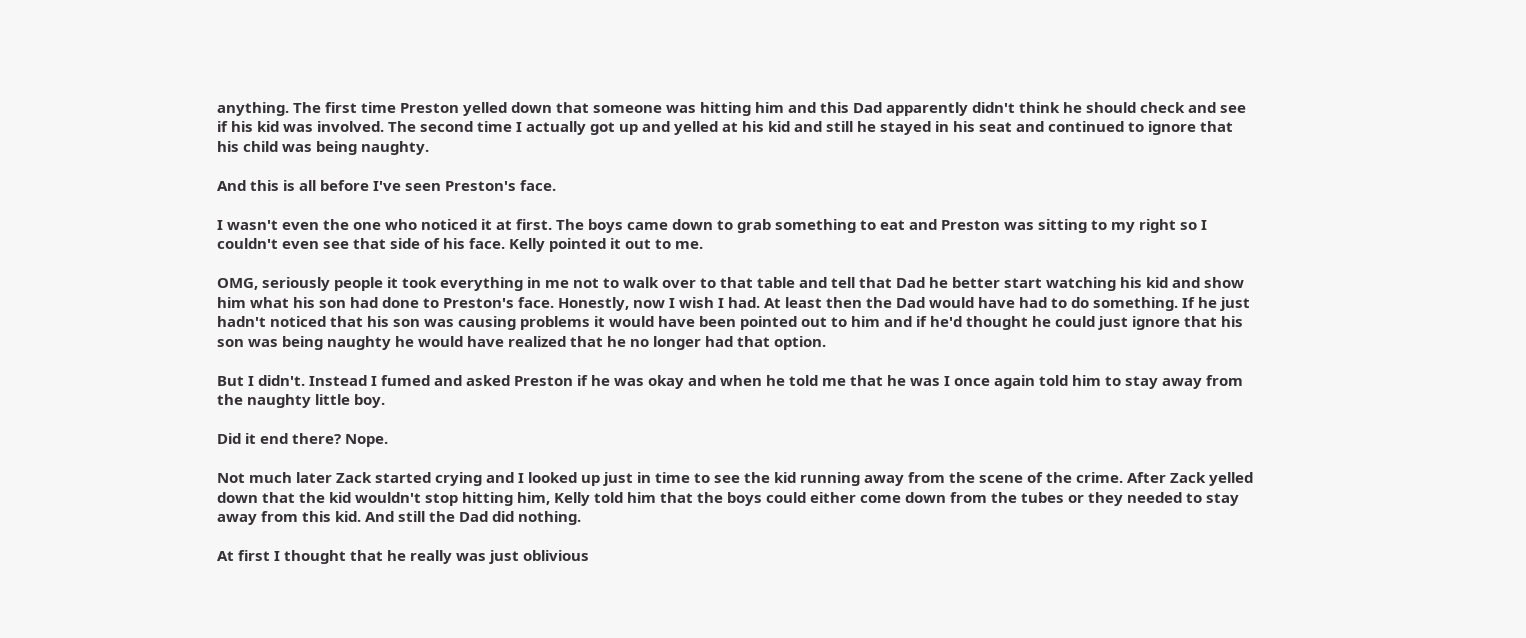anything. The first time Preston yelled down that someone was hitting him and this Dad apparently didn't think he should check and see if his kid was involved. The second time I actually got up and yelled at his kid and still he stayed in his seat and continued to ignore that his child was being naughty.

And this is all before I've seen Preston's face.

I wasn't even the one who noticed it at first. The boys came down to grab something to eat and Preston was sitting to my right so I couldn't even see that side of his face. Kelly pointed it out to me.

OMG, seriously people it took everything in me not to walk over to that table and tell that Dad he better start watching his kid and show him what his son had done to Preston's face. Honestly, now I wish I had. At least then the Dad would have had to do something. If he just hadn't noticed that his son was causing problems it would have been pointed out to him and if he'd thought he could just ignore that his son was being naughty he would have realized that he no longer had that option.

But I didn't. Instead I fumed and asked Preston if he was okay and when he told me that he was I once again told him to stay away from the naughty little boy.

Did it end there? Nope.

Not much later Zack started crying and I looked up just in time to see the kid running away from the scene of the crime. After Zack yelled down that the kid wouldn't stop hitting him, Kelly told him that the boys could either come down from the tubes or they needed to stay away from this kid. And still the Dad did nothing.

At first I thought that he really was just oblivious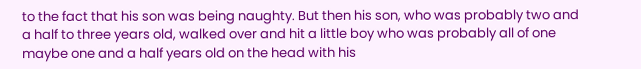to the fact that his son was being naughty. But then his son, who was probably two and a half to three years old, walked over and hit a little boy who was probably all of one maybe one and a half years old on the head with his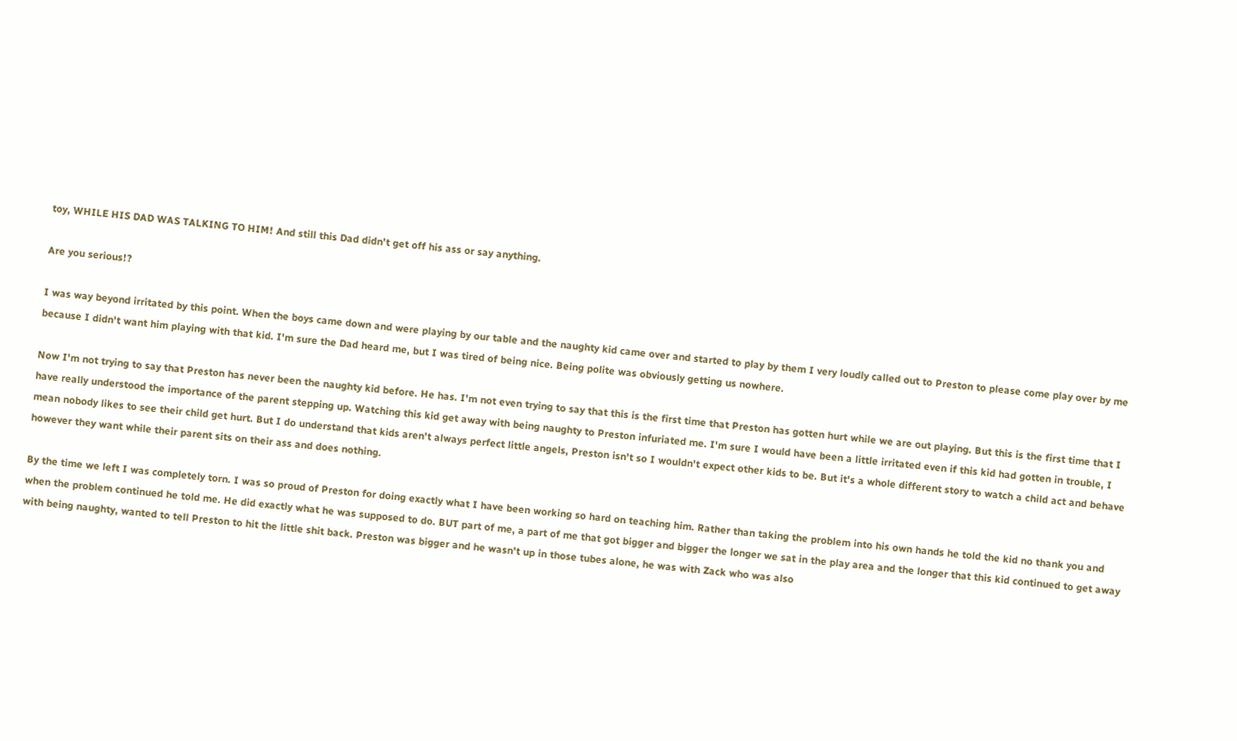toy, WHILE HIS DAD WAS TALKING TO HIM! And still this Dad didn't get off his ass or say anything.

Are you serious!?

I was way beyond irritated by this point. When the boys came down and were playing by our table and the naughty kid came over and started to play by them I very loudly called out to Preston to please come play over by me because I didn't want him playing with that kid. I'm sure the Dad heard me, but I was tired of being nice. Being polite was obviously getting us nowhere.

Now I'm not trying to say that Preston has never been the naughty kid before. He has. I'm not even trying to say that this is the first time that Preston has gotten hurt while we are out playing. But this is the first time that I have really understood the importance of the parent stepping up. Watching this kid get away with being naughty to Preston infuriated me. I'm sure I would have been a little irritated even if this kid had gotten in trouble, I mean nobody likes to see their child get hurt. But I do understand that kids aren't always perfect little angels, Preston isn't so I wouldn't expect other kids to be. But it's a whole different story to watch a child act and behave however they want while their parent sits on their ass and does nothing.

By the time we left I was completely torn. I was so proud of Preston for doing exactly what I have been working so hard on teaching him. Rather than taking the problem into his own hands he told the kid no thank you and when the problem continued he told me. He did exactly what he was supposed to do. BUT part of me, a part of me that got bigger and bigger the longer we sat in the play area and the longer that this kid continued to get away with being naughty, wanted to tell Preston to hit the little shit back. Preston was bigger and he wasn't up in those tubes alone, he was with Zack who was also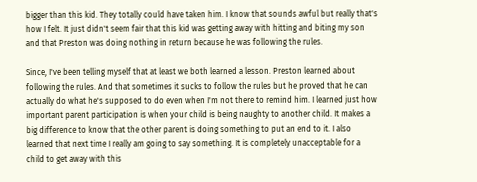bigger than this kid. They totally could have taken him. I know that sounds awful but really that's how I felt. It just didn't seem fair that this kid was getting away with hitting and biting my son and that Preston was doing nothing in return because he was following the rules.

Since, I've been telling myself that at least we both learned a lesson. Preston learned about following the rules. And that sometimes it sucks to follow the rules but he proved that he can actually do what he's supposed to do even when I'm not there to remind him. I learned just how important parent participation is when your child is being naughty to another child. It makes a big difference to know that the other parent is doing something to put an end to it. I also learned that next time I really am going to say something. It is completely unacceptable for a child to get away with this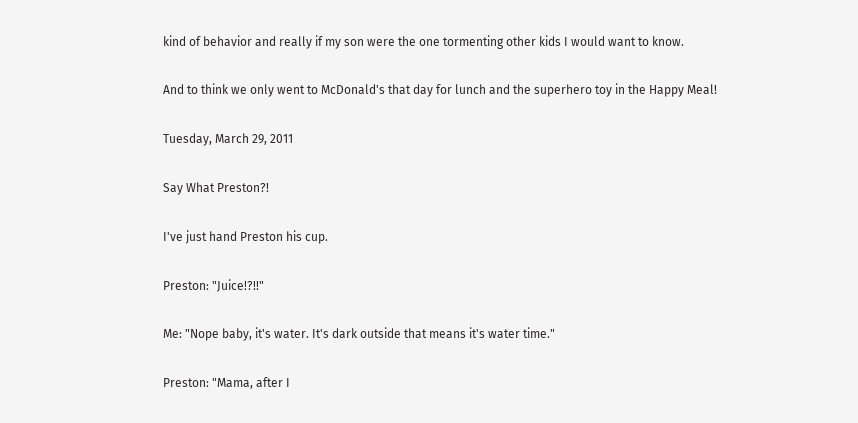kind of behavior and really if my son were the one tormenting other kids I would want to know.

And to think we only went to McDonald's that day for lunch and the superhero toy in the Happy Meal!

Tuesday, March 29, 2011

Say What Preston?!

I've just hand Preston his cup.

Preston: "Juice!?!!"

Me: "Nope baby, it's water. It's dark outside that means it's water time."

Preston: "Mama, after I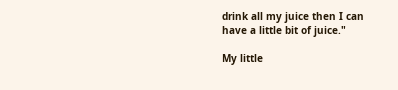drink all my juice then I can have a little bit of juice."

My little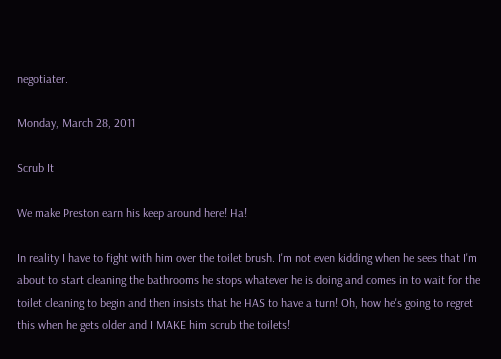negotiater.

Monday, March 28, 2011

Scrub It

We make Preston earn his keep around here! Ha!

In reality I have to fight with him over the toilet brush. I'm not even kidding when he sees that I'm about to start cleaning the bathrooms he stops whatever he is doing and comes in to wait for the toilet cleaning to begin and then insists that he HAS to have a turn! Oh, how he's going to regret this when he gets older and I MAKE him scrub the toilets!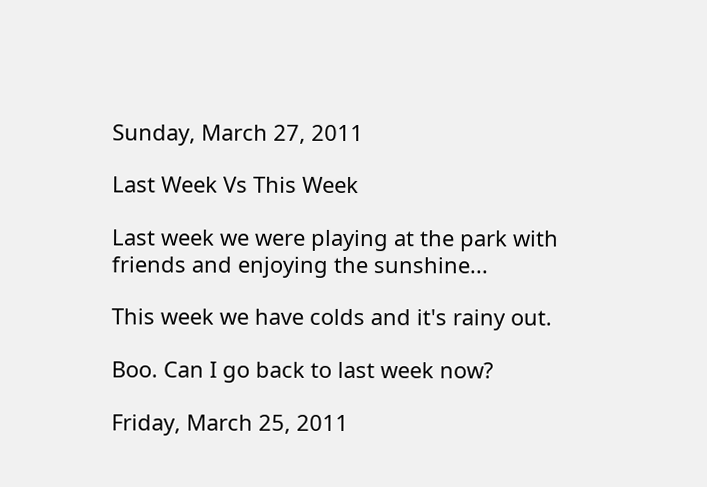Sunday, March 27, 2011

Last Week Vs This Week

Last week we were playing at the park with friends and enjoying the sunshine...

This week we have colds and it's rainy out.

Boo. Can I go back to last week now?

Friday, March 25, 2011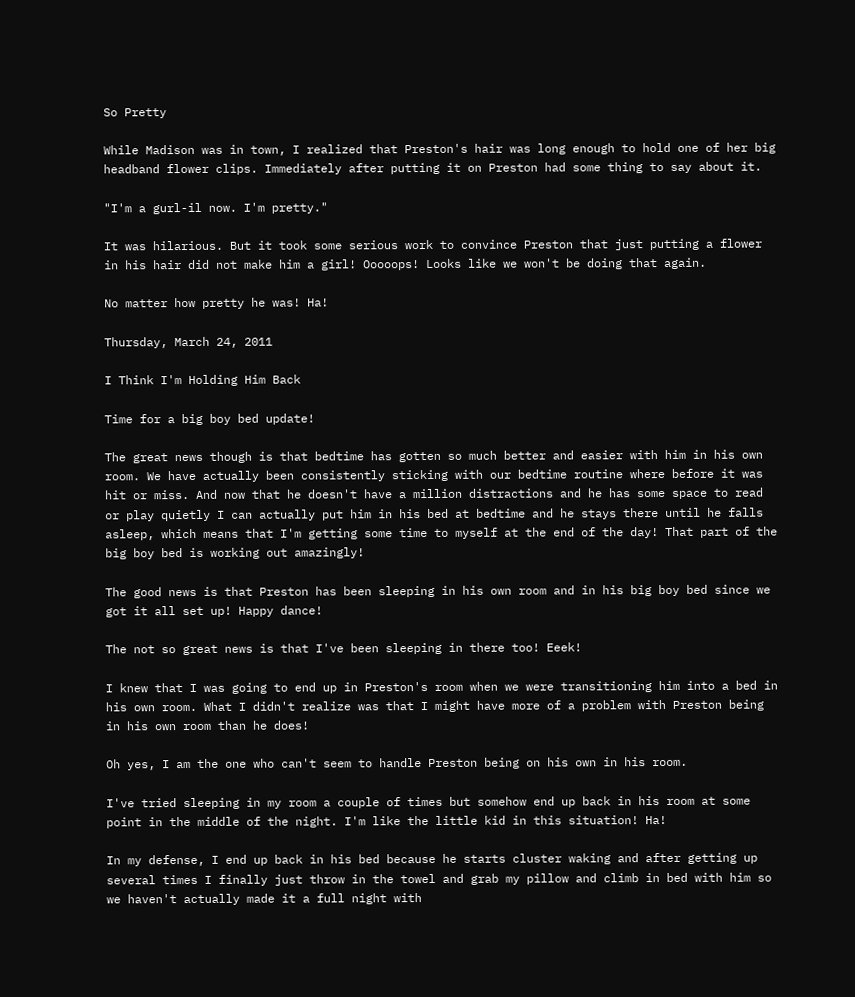So Pretty

While Madison was in town, I realized that Preston's hair was long enough to hold one of her big headband flower clips. Immediately after putting it on Preston had some thing to say about it.

"I'm a gurl-il now. I'm pretty."

It was hilarious. But it took some serious work to convince Preston that just putting a flower in his hair did not make him a girl! Ooooops! Looks like we won't be doing that again.

No matter how pretty he was! Ha!

Thursday, March 24, 2011

I Think I'm Holding Him Back

Time for a big boy bed update!

The great news though is that bedtime has gotten so much better and easier with him in his own room. We have actually been consistently sticking with our bedtime routine where before it was hit or miss. And now that he doesn't have a million distractions and he has some space to read or play quietly I can actually put him in his bed at bedtime and he stays there until he falls asleep, which means that I'm getting some time to myself at the end of the day! That part of the big boy bed is working out amazingly!

The good news is that Preston has been sleeping in his own room and in his big boy bed since we got it all set up! Happy dance!

The not so great news is that I've been sleeping in there too! Eeek!

I knew that I was going to end up in Preston's room when we were transitioning him into a bed in his own room. What I didn't realize was that I might have more of a problem with Preston being in his own room than he does!

Oh yes, I am the one who can't seem to handle Preston being on his own in his room.

I've tried sleeping in my room a couple of times but somehow end up back in his room at some point in the middle of the night. I'm like the little kid in this situation! Ha!

In my defense, I end up back in his bed because he starts cluster waking and after getting up several times I finally just throw in the towel and grab my pillow and climb in bed with him so we haven't actually made it a full night with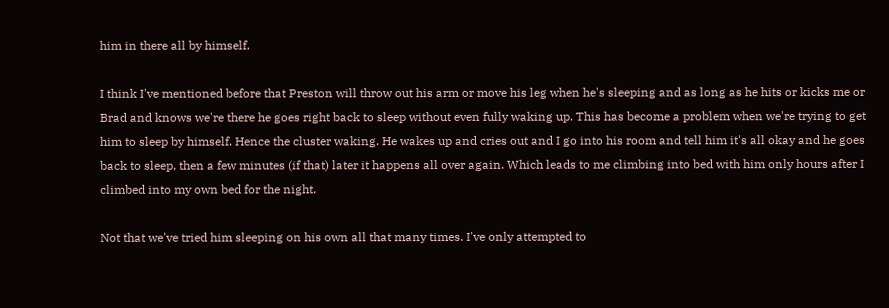him in there all by himself.

I think I've mentioned before that Preston will throw out his arm or move his leg when he's sleeping and as long as he hits or kicks me or Brad and knows we're there he goes right back to sleep without even fully waking up. This has become a problem when we're trying to get him to sleep by himself. Hence the cluster waking. He wakes up and cries out and I go into his room and tell him it's all okay and he goes back to sleep, then a few minutes (if that) later it happens all over again. Which leads to me climbing into bed with him only hours after I climbed into my own bed for the night.

Not that we've tried him sleeping on his own all that many times. I've only attempted to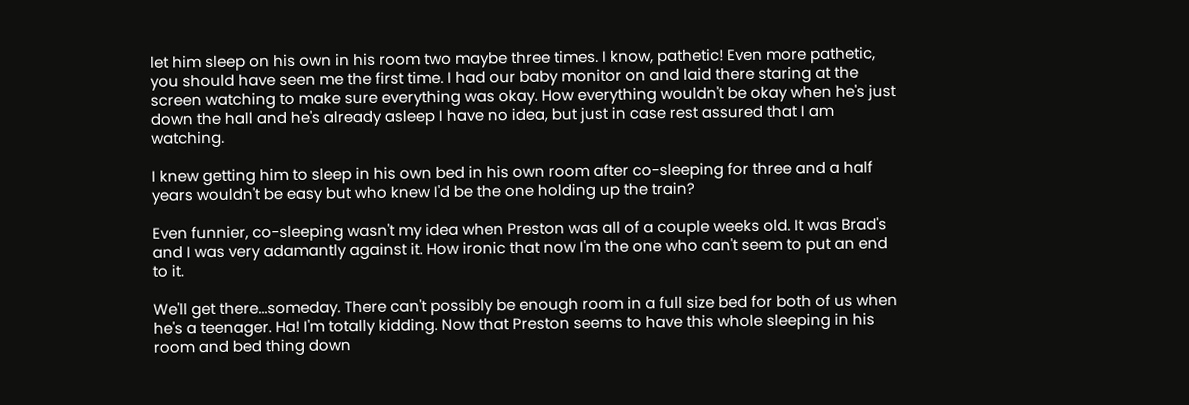let him sleep on his own in his room two maybe three times. I know, pathetic! Even more pathetic, you should have seen me the first time. I had our baby monitor on and laid there staring at the screen watching to make sure everything was okay. How everything wouldn't be okay when he's just down the hall and he's already asleep I have no idea, but just in case rest assured that I am watching.

I knew getting him to sleep in his own bed in his own room after co-sleeping for three and a half years wouldn't be easy but who knew I'd be the one holding up the train?

Even funnier, co-sleeping wasn't my idea when Preston was all of a couple weeks old. It was Brad's and I was very adamantly against it. How ironic that now I'm the one who can't seem to put an end to it.

We'll get there...someday. There can't possibly be enough room in a full size bed for both of us when he's a teenager. Ha! I'm totally kidding. Now that Preston seems to have this whole sleeping in his room and bed thing down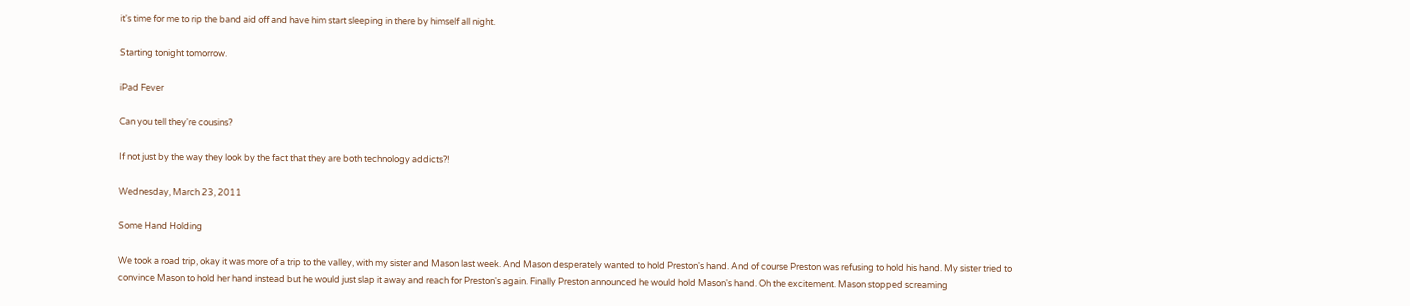it's time for me to rip the band aid off and have him start sleeping in there by himself all night.

Starting tonight tomorrow.

iPad Fever

Can you tell they're cousins?

If not just by the way they look by the fact that they are both technology addicts?!

Wednesday, March 23, 2011

Some Hand Holding

We took a road trip, okay it was more of a trip to the valley, with my sister and Mason last week. And Mason desperately wanted to hold Preston's hand. And of course Preston was refusing to hold his hand. My sister tried to convince Mason to hold her hand instead but he would just slap it away and reach for Preston's again. Finally Preston announced he would hold Mason's hand. Oh the excitement. Mason stopped screaming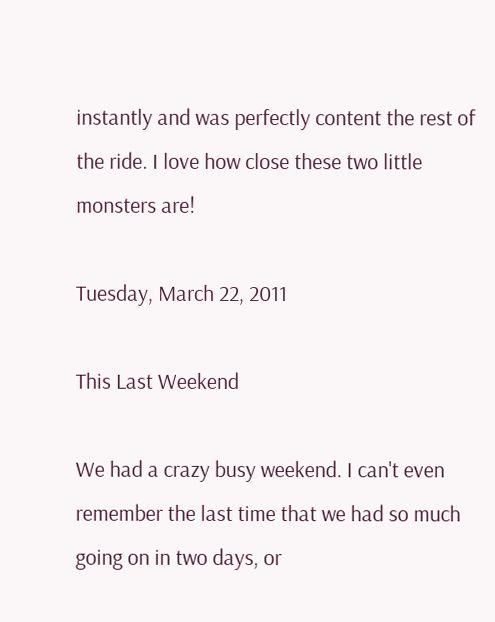instantly and was perfectly content the rest of the ride. I love how close these two little monsters are!

Tuesday, March 22, 2011

This Last Weekend

We had a crazy busy weekend. I can't even remember the last time that we had so much going on in two days, or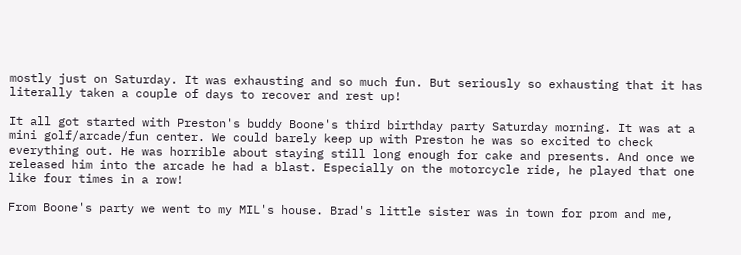mostly just on Saturday. It was exhausting and so much fun. But seriously so exhausting that it has literally taken a couple of days to recover and rest up!

It all got started with Preston's buddy Boone's third birthday party Saturday morning. It was at a mini golf/arcade/fun center. We could barely keep up with Preston he was so excited to check everything out. He was horrible about staying still long enough for cake and presents. And once we released him into the arcade he had a blast. Especially on the motorcycle ride, he played that one like four times in a row!

From Boone's party we went to my MIL's house. Brad's little sister was in town for prom and me,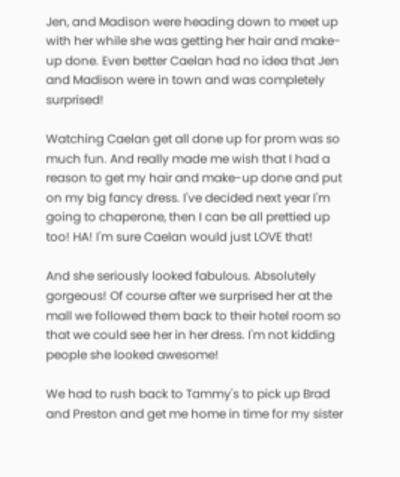Jen, and Madison were heading down to meet up with her while she was getting her hair and make-up done. Even better Caelan had no idea that Jen and Madison were in town and was completely surprised!

Watching Caelan get all done up for prom was so much fun. And really made me wish that I had a reason to get my hair and make-up done and put on my big fancy dress. I've decided next year I'm going to chaperone, then I can be all prettied up too! HA! I'm sure Caelan would just LOVE that!

And she seriously looked fabulous. Absolutely gorgeous! Of course after we surprised her at the mall we followed them back to their hotel room so that we could see her in her dress. I'm not kidding people she looked awesome!

We had to rush back to Tammy's to pick up Brad and Preston and get me home in time for my sister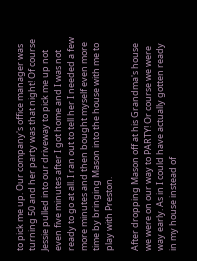to pick me up. Our company's office manager was turning 50 and her party was that night! Of course Jessie pulled into our driveway to pick me up not even five minutes after I got home and I was not ready to go at all. I ran out to tell her I needed a few more minutes and then bought myself even more time by bringing Mason into the house with me to play with Preston.

After dropping Mason off at his Grandma's house we were on our way to PARTY! Or course we were way early. As in I could have actually gotten ready in my house instead of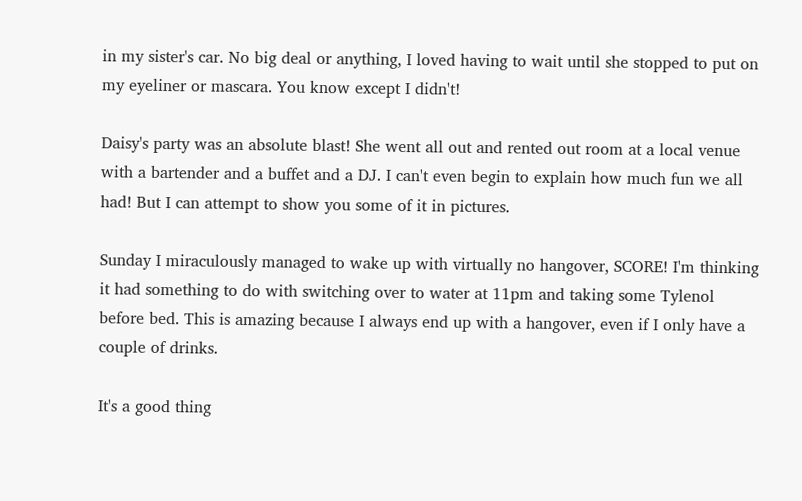in my sister's car. No big deal or anything, I loved having to wait until she stopped to put on my eyeliner or mascara. You know except I didn't!

Daisy's party was an absolute blast! She went all out and rented out room at a local venue with a bartender and a buffet and a DJ. I can't even begin to explain how much fun we all had! But I can attempt to show you some of it in pictures.

Sunday I miraculously managed to wake up with virtually no hangover, SCORE! I'm thinking it had something to do with switching over to water at 11pm and taking some Tylenol before bed. This is amazing because I always end up with a hangover, even if I only have a couple of drinks.

It's a good thing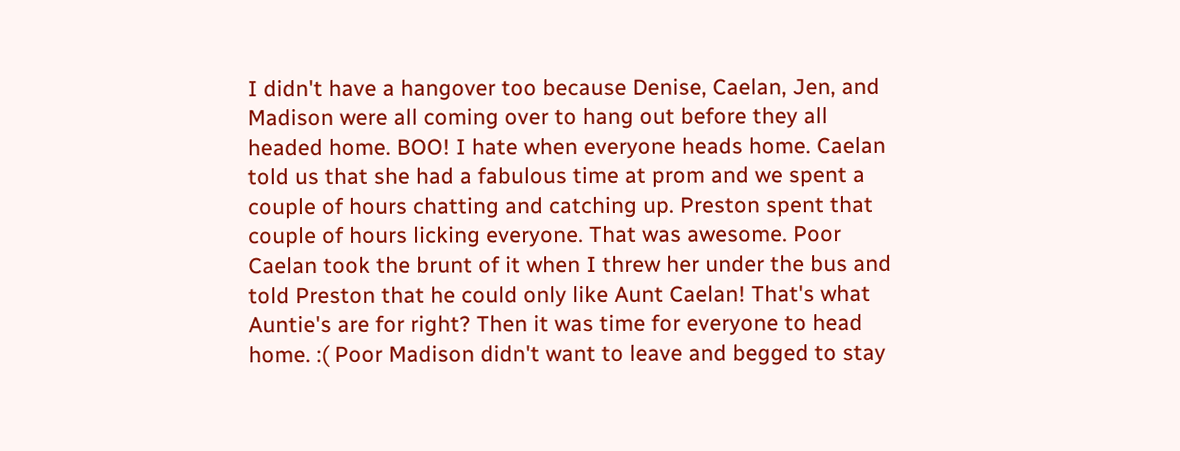I didn't have a hangover too because Denise, Caelan, Jen, and Madison were all coming over to hang out before they all headed home. BOO! I hate when everyone heads home. Caelan told us that she had a fabulous time at prom and we spent a couple of hours chatting and catching up. Preston spent that couple of hours licking everyone. That was awesome. Poor Caelan took the brunt of it when I threw her under the bus and told Preston that he could only like Aunt Caelan! That's what Auntie's are for right? Then it was time for everyone to head home. :( Poor Madison didn't want to leave and begged to stay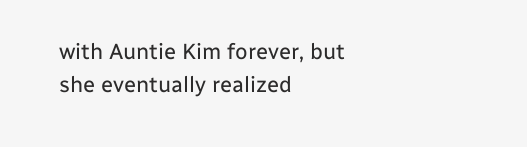with Auntie Kim forever, but she eventually realized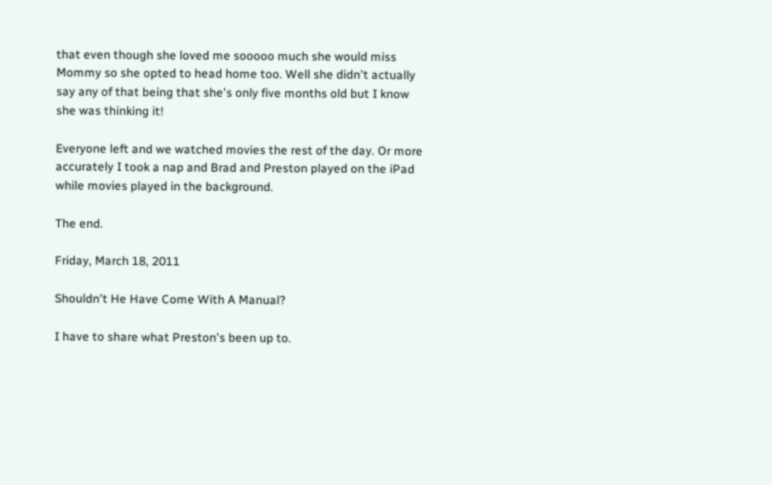that even though she loved me sooooo much she would miss Mommy so she opted to head home too. Well she didn't actually say any of that being that she's only five months old but I know she was thinking it!

Everyone left and we watched movies the rest of the day. Or more accurately I took a nap and Brad and Preston played on the iPad while movies played in the background.

The end.

Friday, March 18, 2011

Shouldn't He Have Come With A Manual?

I have to share what Preston's been up to.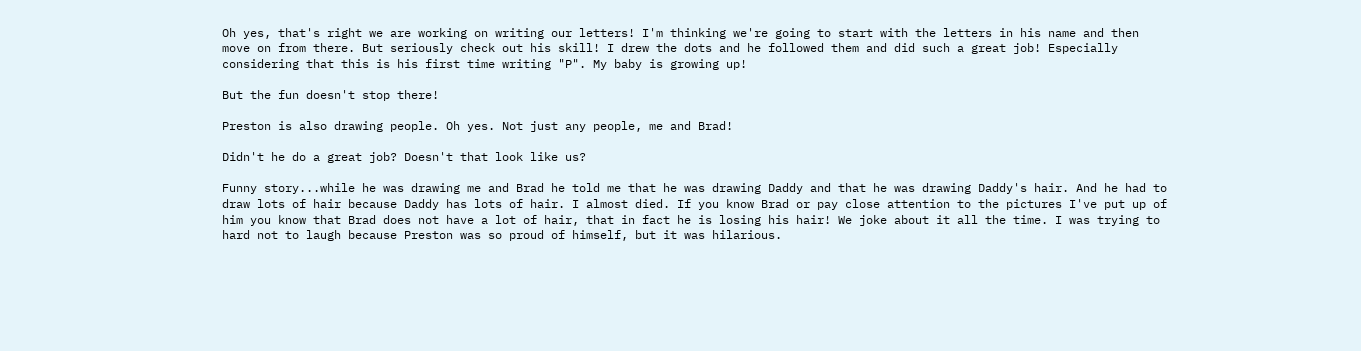Oh yes, that's right we are working on writing our letters! I'm thinking we're going to start with the letters in his name and then move on from there. But seriously check out his skill! I drew the dots and he followed them and did such a great job! Especially considering that this is his first time writing "P". My baby is growing up!

But the fun doesn't stop there!

Preston is also drawing people. Oh yes. Not just any people, me and Brad!

Didn't he do a great job? Doesn't that look like us?

Funny story...while he was drawing me and Brad he told me that he was drawing Daddy and that he was drawing Daddy's hair. And he had to draw lots of hair because Daddy has lots of hair. I almost died. If you know Brad or pay close attention to the pictures I've put up of him you know that Brad does not have a lot of hair, that in fact he is losing his hair! We joke about it all the time. I was trying to hard not to laugh because Preston was so proud of himself, but it was hilarious.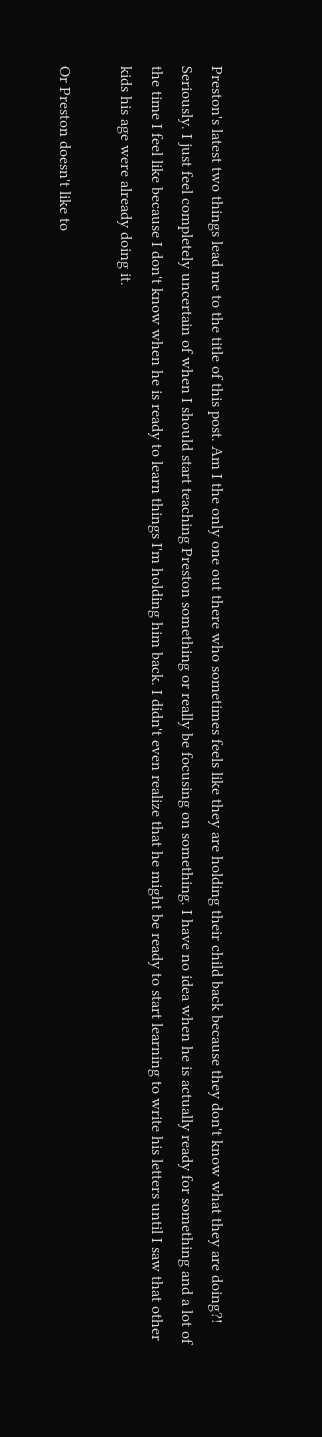Preston's latest two things lead me to the title of this post. Am I the only one out there who sometimes feels like they are holding their child back because they don't know what they are doing?! Seriously. I just feel completely uncertain of when I should start teaching Preston something or really be focusing on something. I have no idea when he is actually ready for something and a lot of the time I feel like because I don't know when he is ready to learn things I'm holding him back. I didn't even realize that he might be ready to start learning to write his letters until I saw that other kids his age were already doing it.

Or Preston doesn't like to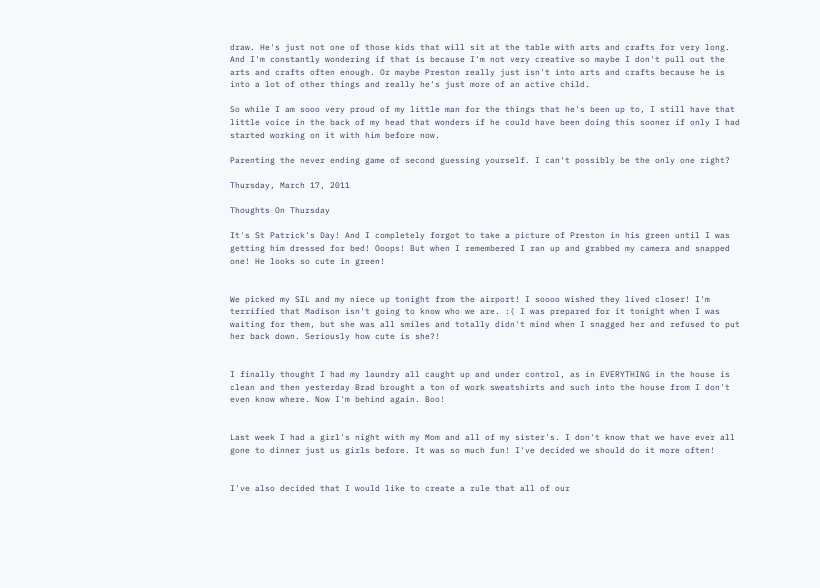draw. He's just not one of those kids that will sit at the table with arts and crafts for very long. And I'm constantly wondering if that is because I'm not very creative so maybe I don't pull out the arts and crafts often enough. Or maybe Preston really just isn't into arts and crafts because he is into a lot of other things and really he's just more of an active child.

So while I am sooo very proud of my little man for the things that he's been up to, I still have that little voice in the back of my head that wonders if he could have been doing this sooner if only I had started working on it with him before now.

Parenting the never ending game of second guessing yourself. I can't possibly be the only one right?

Thursday, March 17, 2011

Thoughts On Thursday

It's St Patrick's Day! And I completely forgot to take a picture of Preston in his green until I was getting him dressed for bed! Ooops! But when I remembered I ran up and grabbed my camera and snapped one! He looks so cute in green!


We picked my SIL and my niece up tonight from the airport! I soooo wished they lived closer! I'm terrified that Madison isn't going to know who we are. :( I was prepared for it tonight when I was waiting for them, but she was all smiles and totally didn't mind when I snagged her and refused to put her back down. Seriously how cute is she?!


I finally thought I had my laundry all caught up and under control, as in EVERYTHING in the house is clean and then yesterday Brad brought a ton of work sweatshirts and such into the house from I don't even know where. Now I'm behind again. Boo!


Last week I had a girl's night with my Mom and all of my sister's. I don't know that we have ever all gone to dinner just us girls before. It was so much fun! I've decided we should do it more often!


I've also decided that I would like to create a rule that all of our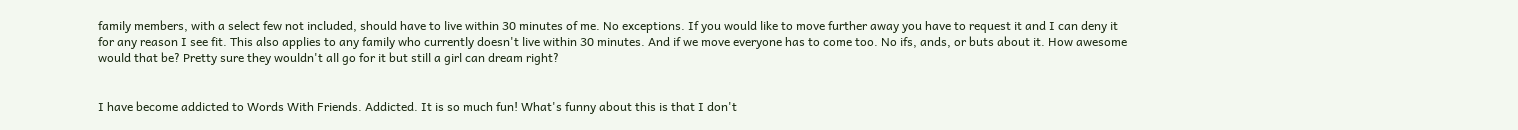family members, with a select few not included, should have to live within 30 minutes of me. No exceptions. If you would like to move further away you have to request it and I can deny it for any reason I see fit. This also applies to any family who currently doesn't live within 30 minutes. And if we move everyone has to come too. No ifs, ands, or buts about it. How awesome would that be? Pretty sure they wouldn't all go for it but still a girl can dream right?


I have become addicted to Words With Friends. Addicted. It is so much fun! What's funny about this is that I don't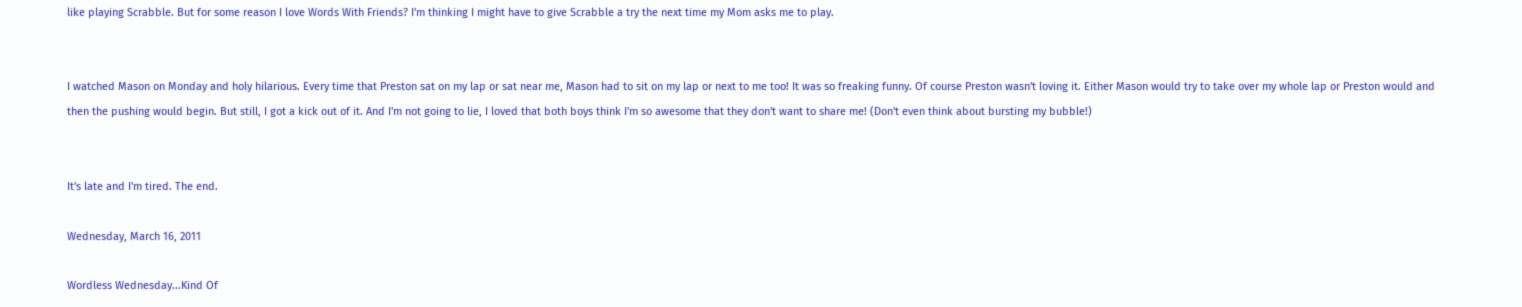like playing Scrabble. But for some reason I love Words With Friends? I'm thinking I might have to give Scrabble a try the next time my Mom asks me to play.


I watched Mason on Monday and holy hilarious. Every time that Preston sat on my lap or sat near me, Mason had to sit on my lap or next to me too! It was so freaking funny. Of course Preston wasn't loving it. Either Mason would try to take over my whole lap or Preston would and then the pushing would begin. But still, I got a kick out of it. And I'm not going to lie, I loved that both boys think I'm so awesome that they don't want to share me! (Don't even think about bursting my bubble!)


It's late and I'm tired. The end.

Wednesday, March 16, 2011

Wordless Wednesday...Kind Of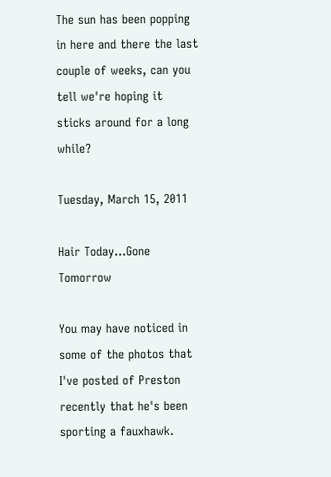The sun has been popping in here and there the last couple of weeks, can you tell we're hoping it sticks around for a long while?

Tuesday, March 15, 2011

Hair Today...Gone Tomorrow

You may have noticed in some of the photos that I've posted of Preston recently that he's been sporting a fauxhawk.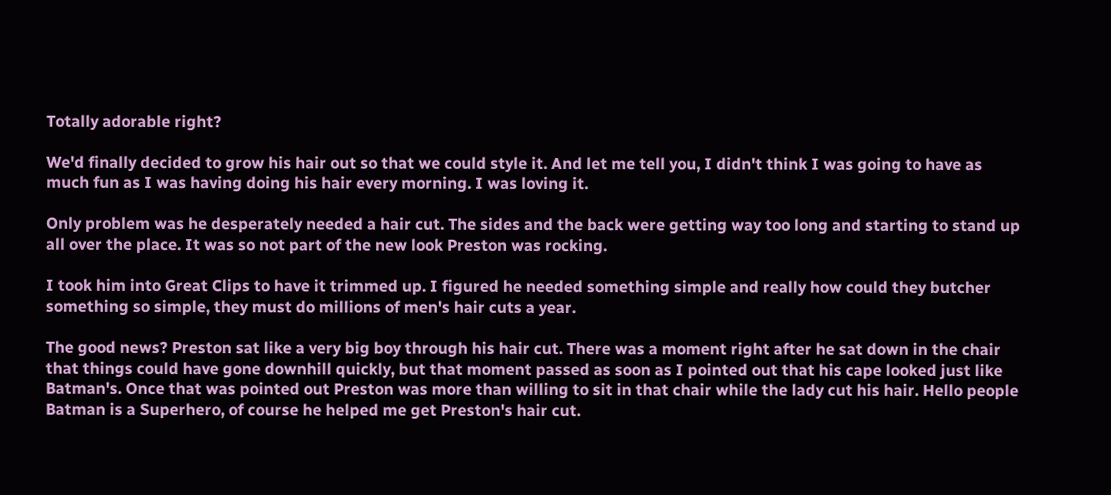Totally adorable right?

We'd finally decided to grow his hair out so that we could style it. And let me tell you, I didn't think I was going to have as much fun as I was having doing his hair every morning. I was loving it.

Only problem was he desperately needed a hair cut. The sides and the back were getting way too long and starting to stand up all over the place. It was so not part of the new look Preston was rocking.

I took him into Great Clips to have it trimmed up. I figured he needed something simple and really how could they butcher something so simple, they must do millions of men's hair cuts a year.

The good news? Preston sat like a very big boy through his hair cut. There was a moment right after he sat down in the chair that things could have gone downhill quickly, but that moment passed as soon as I pointed out that his cape looked just like Batman's. Once that was pointed out Preston was more than willing to sit in that chair while the lady cut his hair. Hello people Batman is a Superhero, of course he helped me get Preston's hair cut.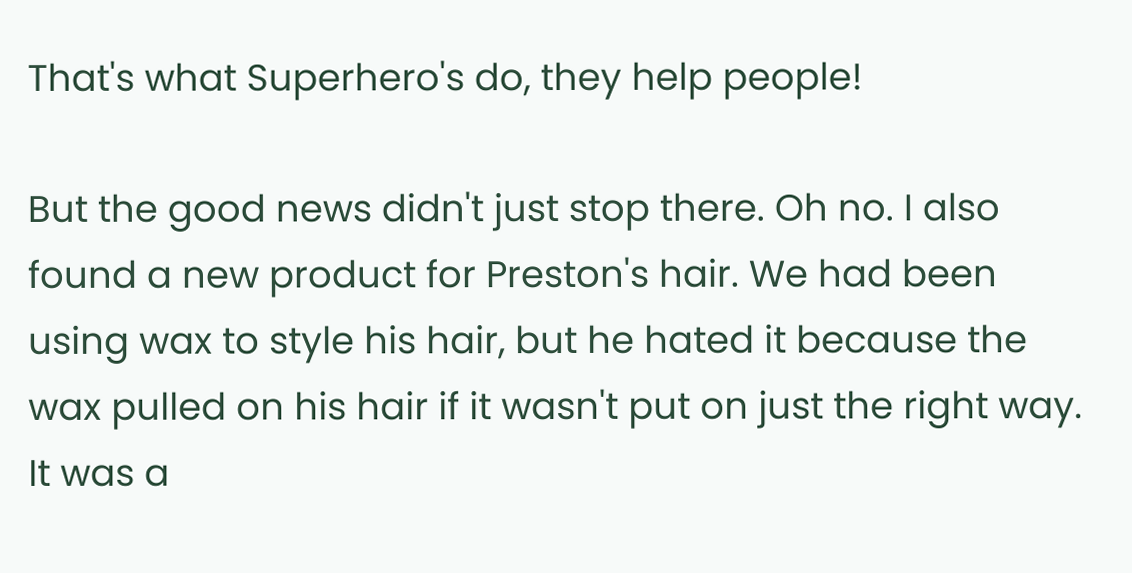That's what Superhero's do, they help people!

But the good news didn't just stop there. Oh no. I also found a new product for Preston's hair. We had been using wax to style his hair, but he hated it because the wax pulled on his hair if it wasn't put on just the right way. It was a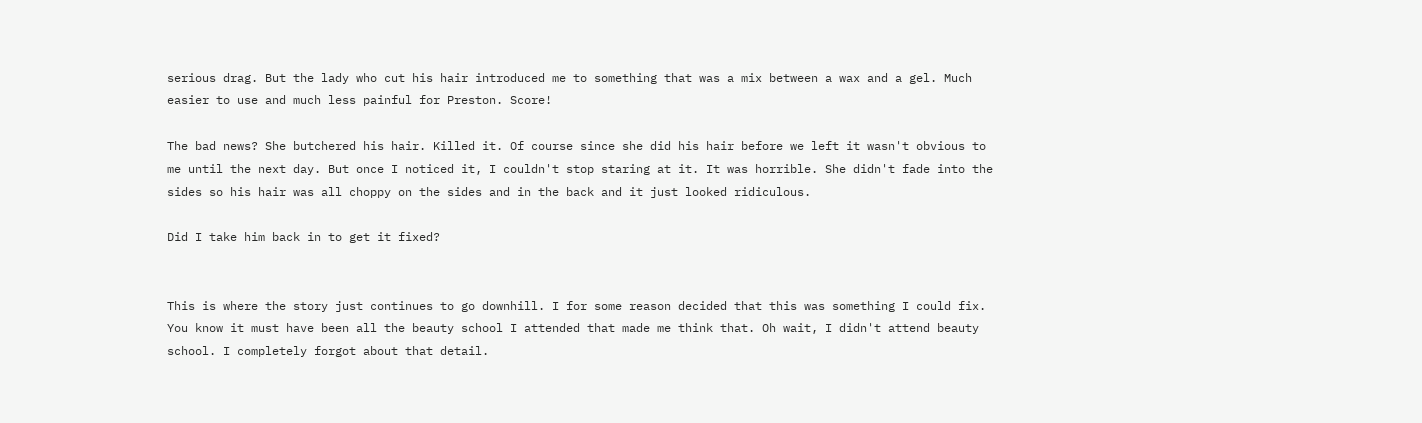serious drag. But the lady who cut his hair introduced me to something that was a mix between a wax and a gel. Much easier to use and much less painful for Preston. Score!

The bad news? She butchered his hair. Killed it. Of course since she did his hair before we left it wasn't obvious to me until the next day. But once I noticed it, I couldn't stop staring at it. It was horrible. She didn't fade into the sides so his hair was all choppy on the sides and in the back and it just looked ridiculous.

Did I take him back in to get it fixed?


This is where the story just continues to go downhill. I for some reason decided that this was something I could fix. You know it must have been all the beauty school I attended that made me think that. Oh wait, I didn't attend beauty school. I completely forgot about that detail.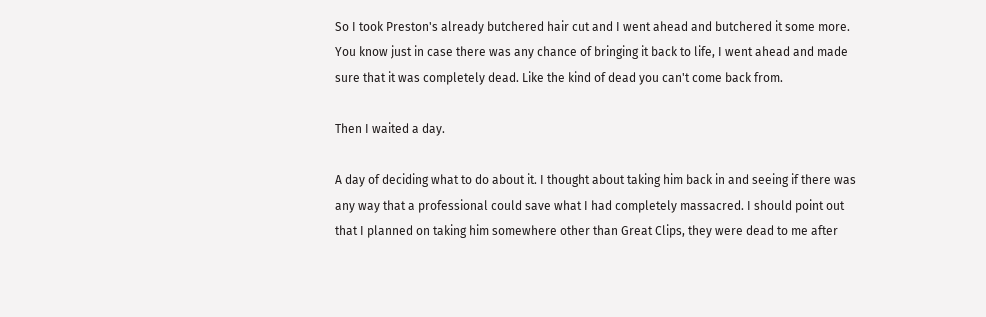So I took Preston's already butchered hair cut and I went ahead and butchered it some more. You know just in case there was any chance of bringing it back to life, I went ahead and made sure that it was completely dead. Like the kind of dead you can't come back from.

Then I waited a day.

A day of deciding what to do about it. I thought about taking him back in and seeing if there was any way that a professional could save what I had completely massacred. I should point out that I planned on taking him somewhere other than Great Clips, they were dead to me after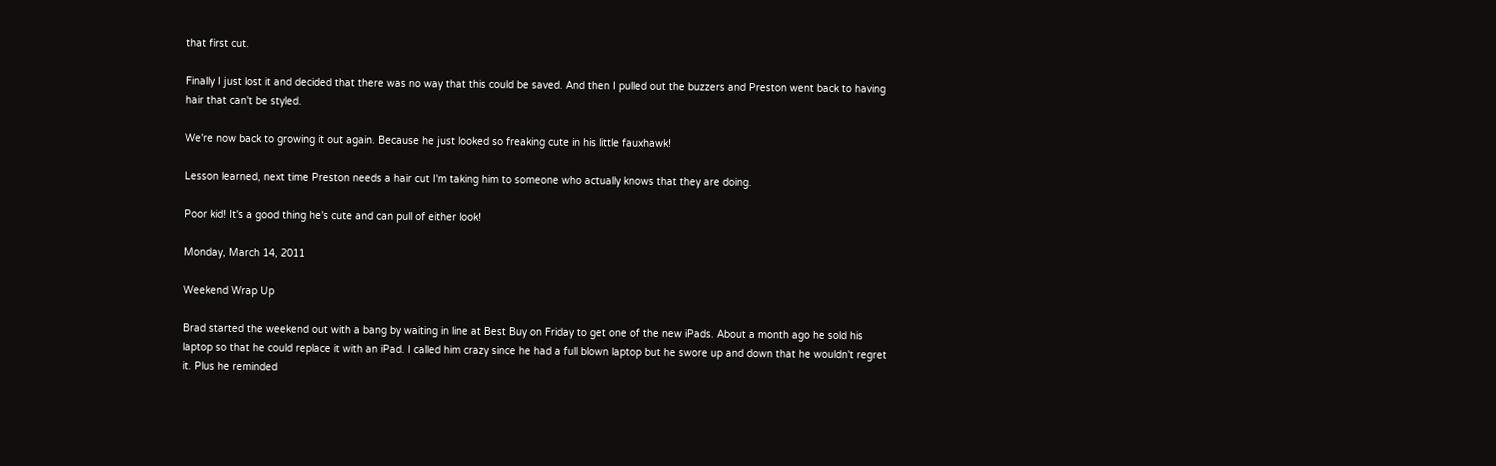that first cut.

Finally I just lost it and decided that there was no way that this could be saved. And then I pulled out the buzzers and Preston went back to having hair that can't be styled.

We're now back to growing it out again. Because he just looked so freaking cute in his little fauxhawk!

Lesson learned, next time Preston needs a hair cut I'm taking him to someone who actually knows that they are doing.

Poor kid! It's a good thing he's cute and can pull of either look!

Monday, March 14, 2011

Weekend Wrap Up

Brad started the weekend out with a bang by waiting in line at Best Buy on Friday to get one of the new iPads. About a month ago he sold his laptop so that he could replace it with an iPad. I called him crazy since he had a full blown laptop but he swore up and down that he wouldn't regret it. Plus he reminded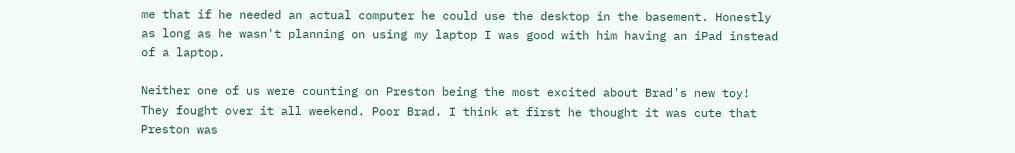me that if he needed an actual computer he could use the desktop in the basement. Honestly as long as he wasn't planning on using my laptop I was good with him having an iPad instead of a laptop.

Neither one of us were counting on Preston being the most excited about Brad's new toy! They fought over it all weekend. Poor Brad. I think at first he thought it was cute that Preston was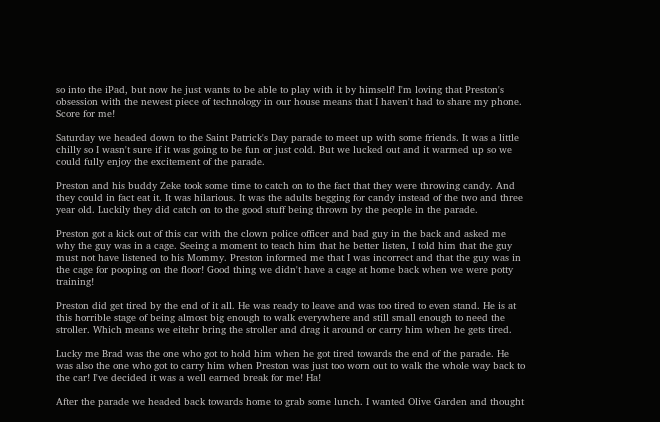so into the iPad, but now he just wants to be able to play with it by himself! I'm loving that Preston's obsession with the newest piece of technology in our house means that I haven't had to share my phone. Score for me!

Saturday we headed down to the Saint Patrick's Day parade to meet up with some friends. It was a little chilly so I wasn't sure if it was going to be fun or just cold. But we lucked out and it warmed up so we could fully enjoy the excitement of the parade.

Preston and his buddy Zeke took some time to catch on to the fact that they were throwing candy. And they could in fact eat it. It was hilarious. It was the adults begging for candy instead of the two and three year old. Luckily they did catch on to the good stuff being thrown by the people in the parade.

Preston got a kick out of this car with the clown police officer and bad guy in the back and asked me why the guy was in a cage. Seeing a moment to teach him that he better listen, I told him that the guy must not have listened to his Mommy. Preston informed me that I was incorrect and that the guy was in the cage for pooping on the floor! Good thing we didn't have a cage at home back when we were potty training!

Preston did get tired by the end of it all. He was ready to leave and was too tired to even stand. He is at this horrible stage of being almost big enough to walk everywhere and still small enough to need the stroller. Which means we eitehr bring the stroller and drag it around or carry him when he gets tired.

Lucky me Brad was the one who got to hold him when he got tired towards the end of the parade. He was also the one who got to carry him when Preston was just too worn out to walk the whole way back to the car! I've decided it was a well earned break for me! Ha!

After the parade we headed back towards home to grab some lunch. I wanted Olive Garden and thought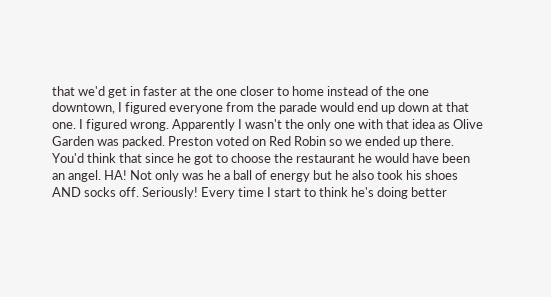that we'd get in faster at the one closer to home instead of the one downtown, I figured everyone from the parade would end up down at that one. I figured wrong. Apparently I wasn't the only one with that idea as Olive Garden was packed. Preston voted on Red Robin so we ended up there. You'd think that since he got to choose the restaurant he would have been an angel. HA! Not only was he a ball of energy but he also took his shoes AND socks off. Seriously! Every time I start to think he's doing better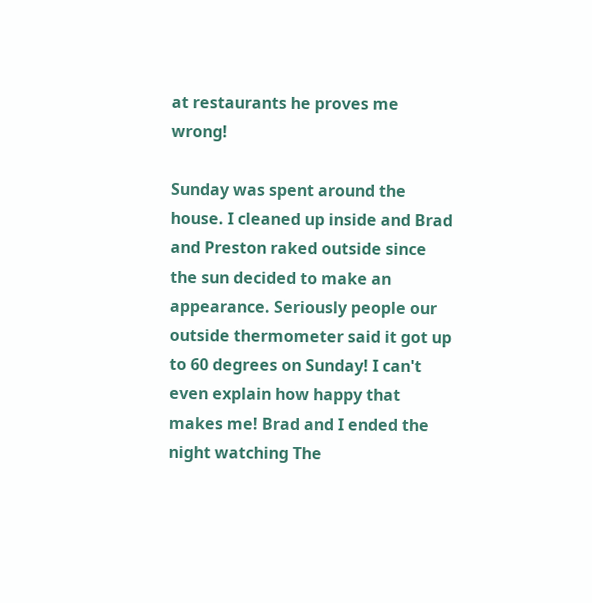at restaurants he proves me wrong!

Sunday was spent around the house. I cleaned up inside and Brad and Preston raked outside since the sun decided to make an appearance. Seriously people our outside thermometer said it got up to 60 degrees on Sunday! I can't even explain how happy that makes me! Brad and I ended the night watching The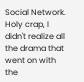Social Network. Holy crap, I didn't realize all the drama that went on with the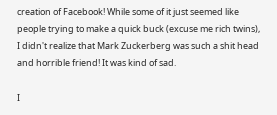creation of Facebook! While some of it just seemed like people trying to make a quick buck (excuse me rich twins), I didn't realize that Mark Zuckerberg was such a shit head and horrible friend! It was kind of sad.

I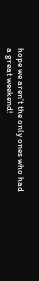hope we aren't the only ones who had a great weekend!